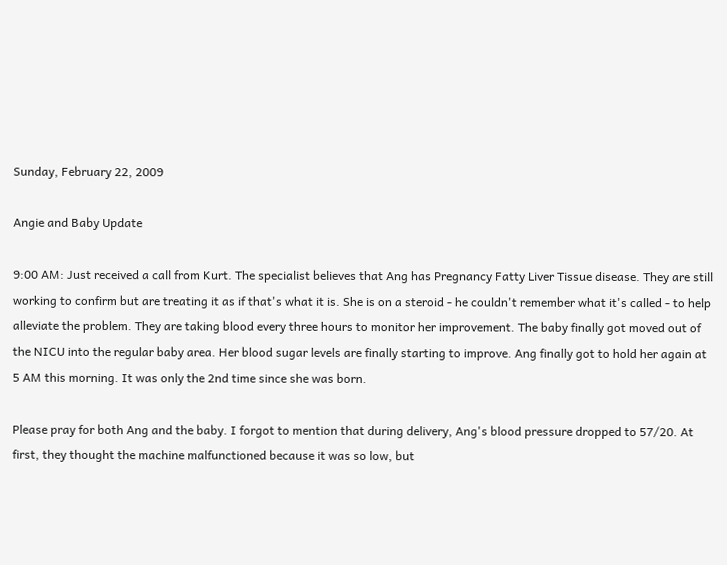Sunday, February 22, 2009

Angie and Baby Update

9:00 AM: Just received a call from Kurt. The specialist believes that Ang has Pregnancy Fatty Liver Tissue disease. They are still working to confirm but are treating it as if that's what it is. She is on a steroid - he couldn't remember what it's called - to help alleviate the problem. They are taking blood every three hours to monitor her improvement. The baby finally got moved out of the NICU into the regular baby area. Her blood sugar levels are finally starting to improve. Ang finally got to hold her again at 5 AM this morning. It was only the 2nd time since she was born.

Please pray for both Ang and the baby. I forgot to mention that during delivery, Ang's blood pressure dropped to 57/20. At first, they thought the machine malfunctioned because it was so low, but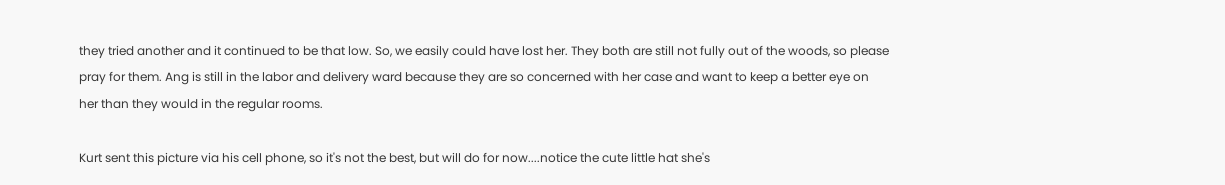they tried another and it continued to be that low. So, we easily could have lost her. They both are still not fully out of the woods, so please pray for them. Ang is still in the labor and delivery ward because they are so concerned with her case and want to keep a better eye on her than they would in the regular rooms.

Kurt sent this picture via his cell phone, so it's not the best, but will do for now....notice the cute little hat she's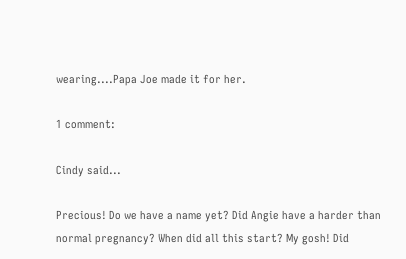wearing....Papa Joe made it for her.

1 comment:

Cindy said...

Precious! Do we have a name yet? Did Angie have a harder than normal pregnancy? When did all this start? My gosh! Did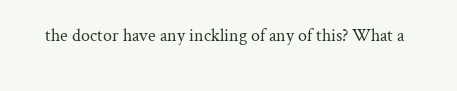the doctor have any inckling of any of this? What a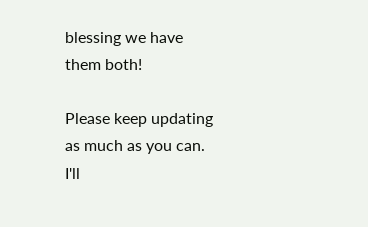blessing we have them both!

Please keep updating as much as you can. I'll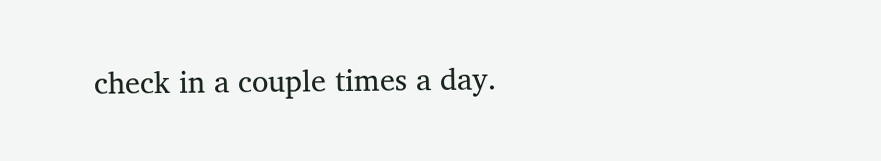check in a couple times a day.